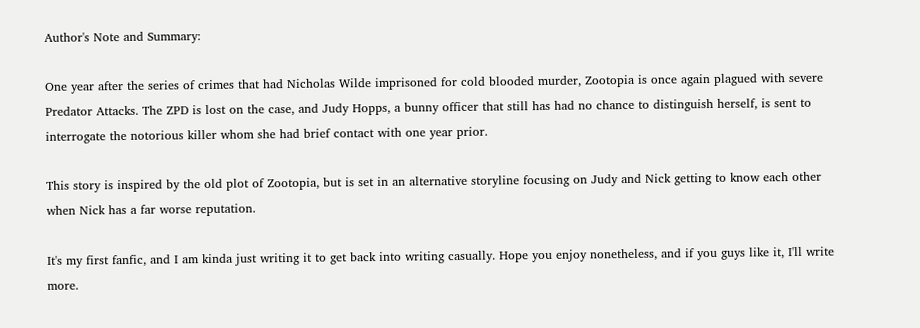Author's Note and Summary:

One year after the series of crimes that had Nicholas Wilde imprisoned for cold blooded murder, Zootopia is once again plagued with severe Predator Attacks. The ZPD is lost on the case, and Judy Hopps, a bunny officer that still has had no chance to distinguish herself, is sent to interrogate the notorious killer whom she had brief contact with one year prior.

This story is inspired by the old plot of Zootopia, but is set in an alternative storyline focusing on Judy and Nick getting to know each other when Nick has a far worse reputation.

It's my first fanfic, and I am kinda just writing it to get back into writing casually. Hope you enjoy nonetheless, and if you guys like it, I'll write more.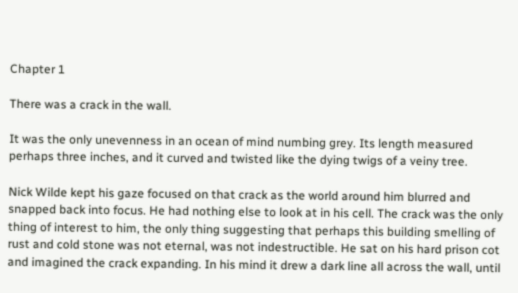Chapter 1

There was a crack in the wall.

It was the only unevenness in an ocean of mind numbing grey. Its length measured perhaps three inches, and it curved and twisted like the dying twigs of a veiny tree.

Nick Wilde kept his gaze focused on that crack as the world around him blurred and snapped back into focus. He had nothing else to look at in his cell. The crack was the only thing of interest to him, the only thing suggesting that perhaps this building smelling of rust and cold stone was not eternal, was not indestructible. He sat on his hard prison cot and imagined the crack expanding. In his mind it drew a dark line all across the wall, until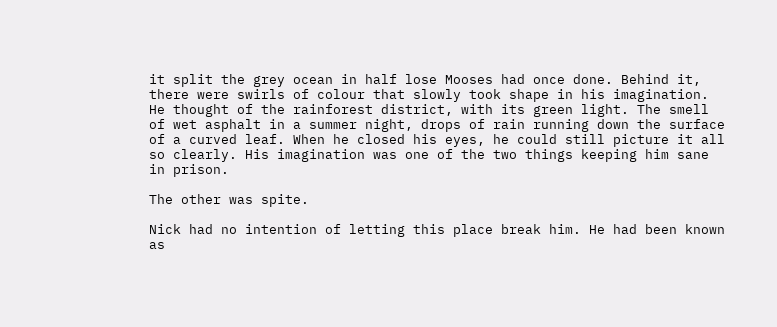it split the grey ocean in half lose Mooses had once done. Behind it, there were swirls of colour that slowly took shape in his imagination. He thought of the rainforest district, with its green light. The smell of wet asphalt in a summer night, drops of rain running down the surface of a curved leaf. When he closed his eyes, he could still picture it all so clearly. His imagination was one of the two things keeping him sane in prison.

The other was spite.

Nick had no intention of letting this place break him. He had been known as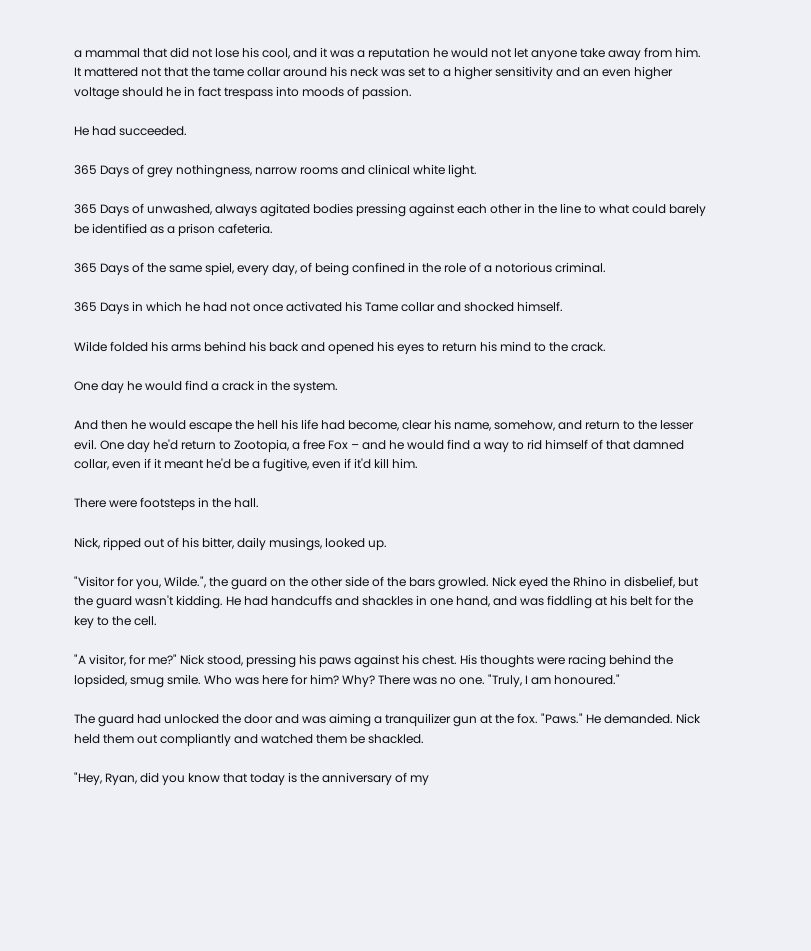a mammal that did not lose his cool, and it was a reputation he would not let anyone take away from him. It mattered not that the tame collar around his neck was set to a higher sensitivity and an even higher voltage should he in fact trespass into moods of passion.

He had succeeded.

365 Days of grey nothingness, narrow rooms and clinical white light.

365 Days of unwashed, always agitated bodies pressing against each other in the line to what could barely be identified as a prison cafeteria.

365 Days of the same spiel, every day, of being confined in the role of a notorious criminal.

365 Days in which he had not once activated his Tame collar and shocked himself.

Wilde folded his arms behind his back and opened his eyes to return his mind to the crack.

One day he would find a crack in the system.

And then he would escape the hell his life had become, clear his name, somehow, and return to the lesser evil. One day he'd return to Zootopia, a free Fox – and he would find a way to rid himself of that damned collar, even if it meant he'd be a fugitive, even if it'd kill him.

There were footsteps in the hall.

Nick, ripped out of his bitter, daily musings, looked up.

"Visitor for you, Wilde.", the guard on the other side of the bars growled. Nick eyed the Rhino in disbelief, but the guard wasn't kidding. He had handcuffs and shackles in one hand, and was fiddling at his belt for the key to the cell.

"A visitor, for me?" Nick stood, pressing his paws against his chest. His thoughts were racing behind the lopsided, smug smile. Who was here for him? Why? There was no one. "Truly, I am honoured."

The guard had unlocked the door and was aiming a tranquilizer gun at the fox. "Paws." He demanded. Nick held them out compliantly and watched them be shackled.

"Hey, Ryan, did you know that today is the anniversary of my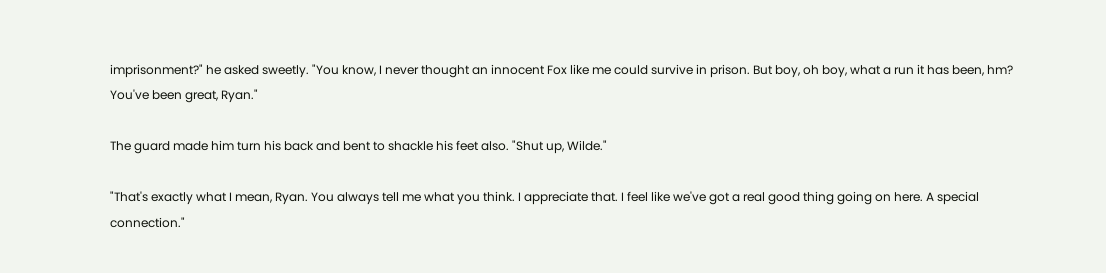imprisonment?" he asked sweetly. "You know, I never thought an innocent Fox like me could survive in prison. But boy, oh boy, what a run it has been, hm? You've been great, Ryan."

The guard made him turn his back and bent to shackle his feet also. "Shut up, Wilde."

"That's exactly what I mean, Ryan. You always tell me what you think. I appreciate that. I feel like we've got a real good thing going on here. A special connection."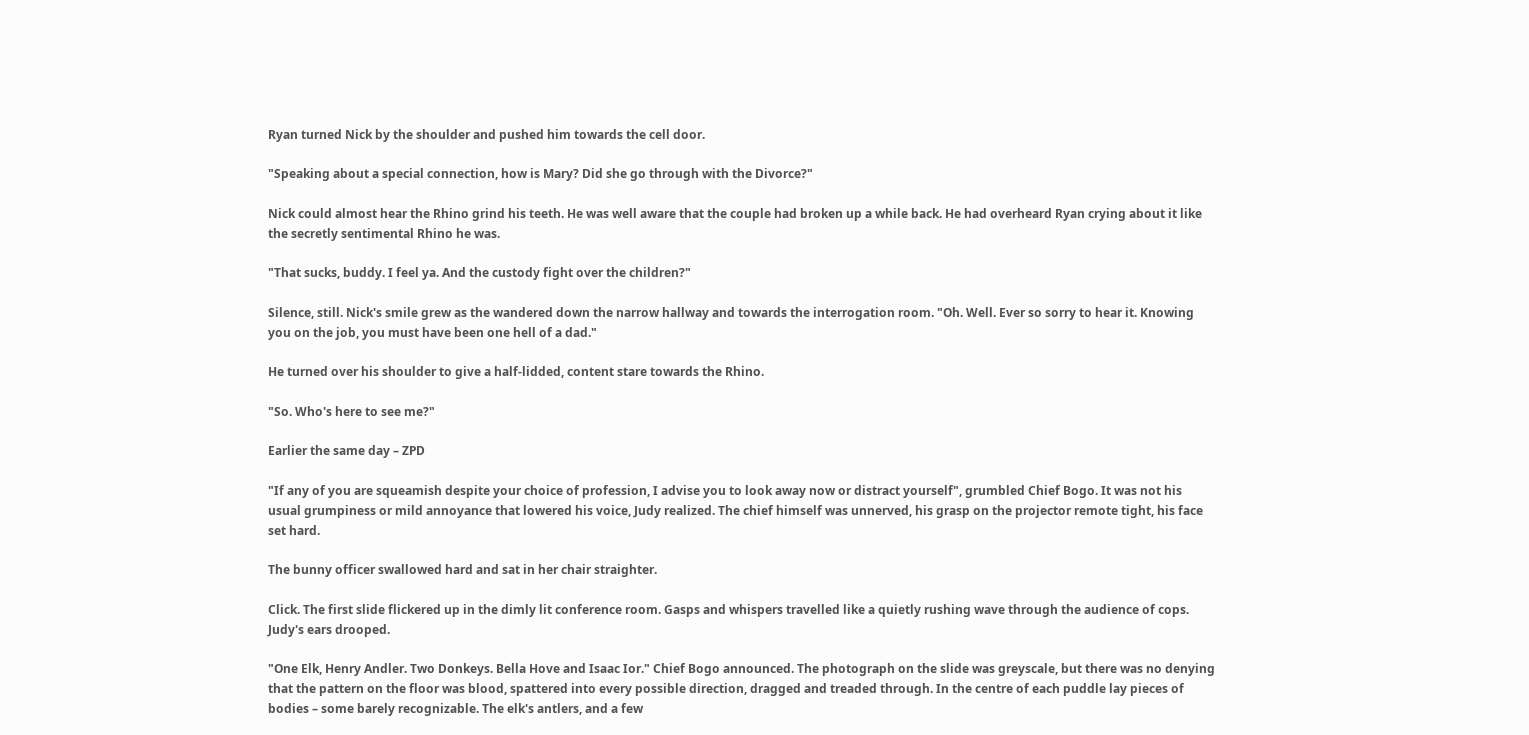Ryan turned Nick by the shoulder and pushed him towards the cell door.

"Speaking about a special connection, how is Mary? Did she go through with the Divorce?"

Nick could almost hear the Rhino grind his teeth. He was well aware that the couple had broken up a while back. He had overheard Ryan crying about it like the secretly sentimental Rhino he was.

"That sucks, buddy. I feel ya. And the custody fight over the children?"

Silence, still. Nick's smile grew as the wandered down the narrow hallway and towards the interrogation room. "Oh. Well. Ever so sorry to hear it. Knowing you on the job, you must have been one hell of a dad."

He turned over his shoulder to give a half-lidded, content stare towards the Rhino.

"So. Who's here to see me?"

Earlier the same day – ZPD

"If any of you are squeamish despite your choice of profession, I advise you to look away now or distract yourself", grumbled Chief Bogo. It was not his usual grumpiness or mild annoyance that lowered his voice, Judy realized. The chief himself was unnerved, his grasp on the projector remote tight, his face set hard.

The bunny officer swallowed hard and sat in her chair straighter.

Click. The first slide flickered up in the dimly lit conference room. Gasps and whispers travelled like a quietly rushing wave through the audience of cops. Judy's ears drooped.

"One Elk, Henry Andler. Two Donkeys. Bella Hove and Isaac Ior." Chief Bogo announced. The photograph on the slide was greyscale, but there was no denying that the pattern on the floor was blood, spattered into every possible direction, dragged and treaded through. In the centre of each puddle lay pieces of bodies – some barely recognizable. The elk's antlers, and a few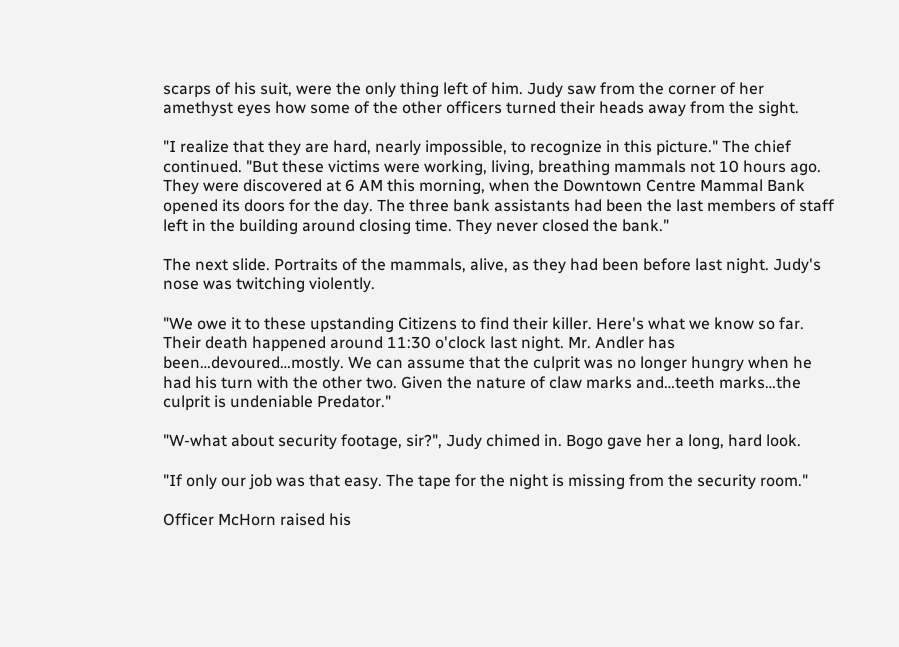scarps of his suit, were the only thing left of him. Judy saw from the corner of her amethyst eyes how some of the other officers turned their heads away from the sight.

"I realize that they are hard, nearly impossible, to recognize in this picture." The chief continued. "But these victims were working, living, breathing mammals not 10 hours ago. They were discovered at 6 AM this morning, when the Downtown Centre Mammal Bank opened its doors for the day. The three bank assistants had been the last members of staff left in the building around closing time. They never closed the bank."

The next slide. Portraits of the mammals, alive, as they had been before last night. Judy's nose was twitching violently.

"We owe it to these upstanding Citizens to find their killer. Here's what we know so far. Their death happened around 11:30 o'clock last night. Mr. Andler has been…devoured…mostly. We can assume that the culprit was no longer hungry when he had his turn with the other two. Given the nature of claw marks and…teeth marks…the culprit is undeniable Predator."

"W-what about security footage, sir?", Judy chimed in. Bogo gave her a long, hard look.

"If only our job was that easy. The tape for the night is missing from the security room."

Officer McHorn raised his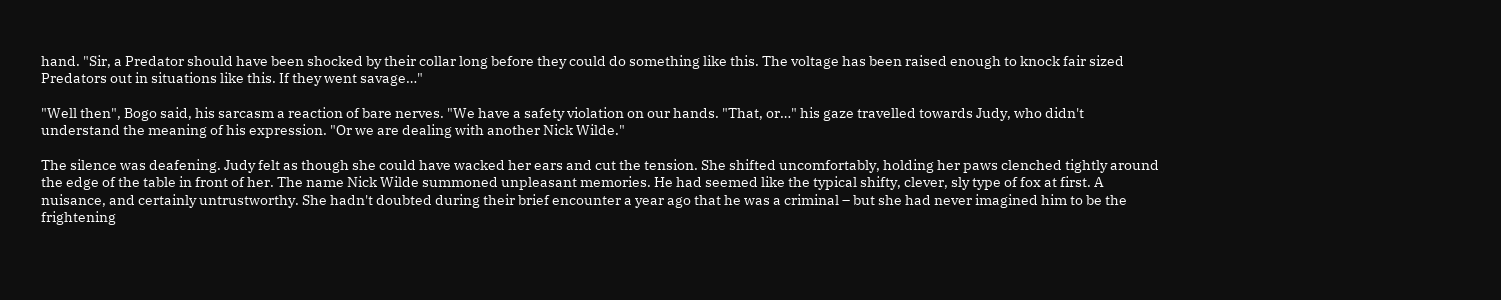hand. "Sir, a Predator should have been shocked by their collar long before they could do something like this. The voltage has been raised enough to knock fair sized Predators out in situations like this. If they went savage…"

"Well then", Bogo said, his sarcasm a reaction of bare nerves. "We have a safety violation on our hands. "That, or…" his gaze travelled towards Judy, who didn't understand the meaning of his expression. "Or we are dealing with another Nick Wilde."

The silence was deafening. Judy felt as though she could have wacked her ears and cut the tension. She shifted uncomfortably, holding her paws clenched tightly around the edge of the table in front of her. The name Nick Wilde summoned unpleasant memories. He had seemed like the typical shifty, clever, sly type of fox at first. A nuisance, and certainly untrustworthy. She hadn't doubted during their brief encounter a year ago that he was a criminal – but she had never imagined him to be the frightening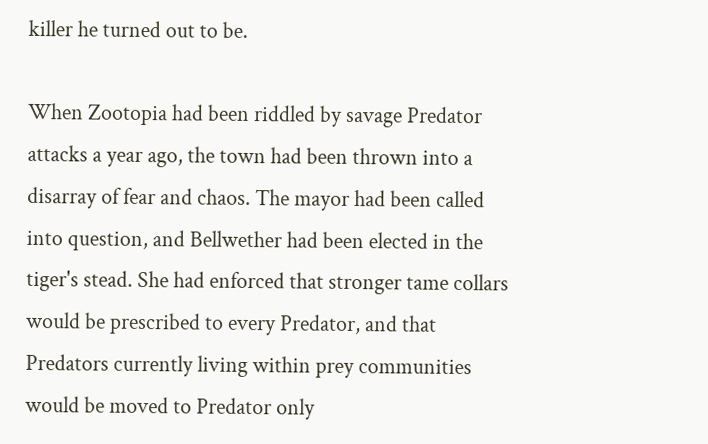killer he turned out to be.

When Zootopia had been riddled by savage Predator attacks a year ago, the town had been thrown into a disarray of fear and chaos. The mayor had been called into question, and Bellwether had been elected in the tiger's stead. She had enforced that stronger tame collars would be prescribed to every Predator, and that Predators currently living within prey communities would be moved to Predator only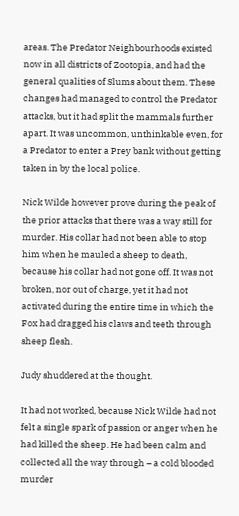areas. The Predator Neighbourhoods existed now in all districts of Zootopia, and had the general qualities of Slums about them. These changes had managed to control the Predator attacks, but it had split the mammals further apart. It was uncommon, unthinkable even, for a Predator to enter a Prey bank without getting taken in by the local police.

Nick Wilde however prove during the peak of the prior attacks that there was a way still for murder. His collar had not been able to stop him when he mauled a sheep to death, because his collar had not gone off. It was not broken, nor out of charge, yet it had not activated during the entire time in which the Fox had dragged his claws and teeth through sheep flesh.

Judy shuddered at the thought.

It had not worked, because Nick Wilde had not felt a single spark of passion or anger when he had killed the sheep. He had been calm and collected all the way through – a cold blooded murder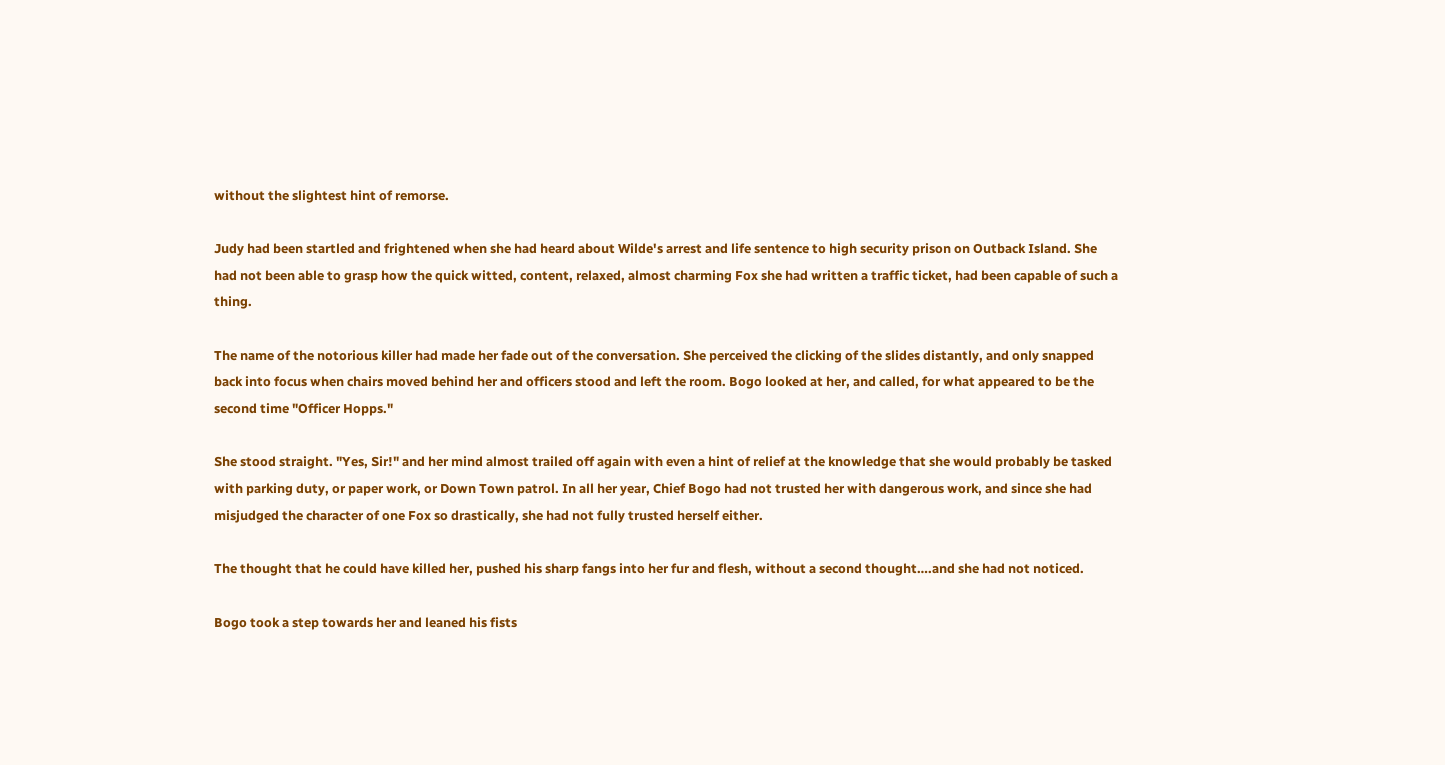without the slightest hint of remorse.

Judy had been startled and frightened when she had heard about Wilde's arrest and life sentence to high security prison on Outback Island. She had not been able to grasp how the quick witted, content, relaxed, almost charming Fox she had written a traffic ticket, had been capable of such a thing.

The name of the notorious killer had made her fade out of the conversation. She perceived the clicking of the slides distantly, and only snapped back into focus when chairs moved behind her and officers stood and left the room. Bogo looked at her, and called, for what appeared to be the second time "Officer Hopps."

She stood straight. "Yes, Sir!" and her mind almost trailed off again with even a hint of relief at the knowledge that she would probably be tasked with parking duty, or paper work, or Down Town patrol. In all her year, Chief Bogo had not trusted her with dangerous work, and since she had misjudged the character of one Fox so drastically, she had not fully trusted herself either.

The thought that he could have killed her, pushed his sharp fangs into her fur and flesh, without a second thought….and she had not noticed.

Bogo took a step towards her and leaned his fists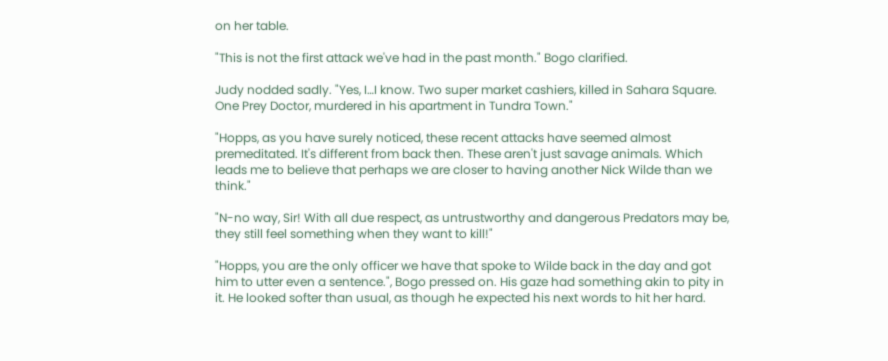on her table.

"This is not the first attack we've had in the past month." Bogo clarified.

Judy nodded sadly. "Yes, I…I know. Two super market cashiers, killed in Sahara Square. One Prey Doctor, murdered in his apartment in Tundra Town."

"Hopps, as you have surely noticed, these recent attacks have seemed almost premeditated. It's different from back then. These aren't just savage animals. Which leads me to believe that perhaps we are closer to having another Nick Wilde than we think."

"N-no way, Sir! With all due respect, as untrustworthy and dangerous Predators may be, they still feel something when they want to kill!"

"Hopps, you are the only officer we have that spoke to Wilde back in the day and got him to utter even a sentence.", Bogo pressed on. His gaze had something akin to pity in it. He looked softer than usual, as though he expected his next words to hit her hard.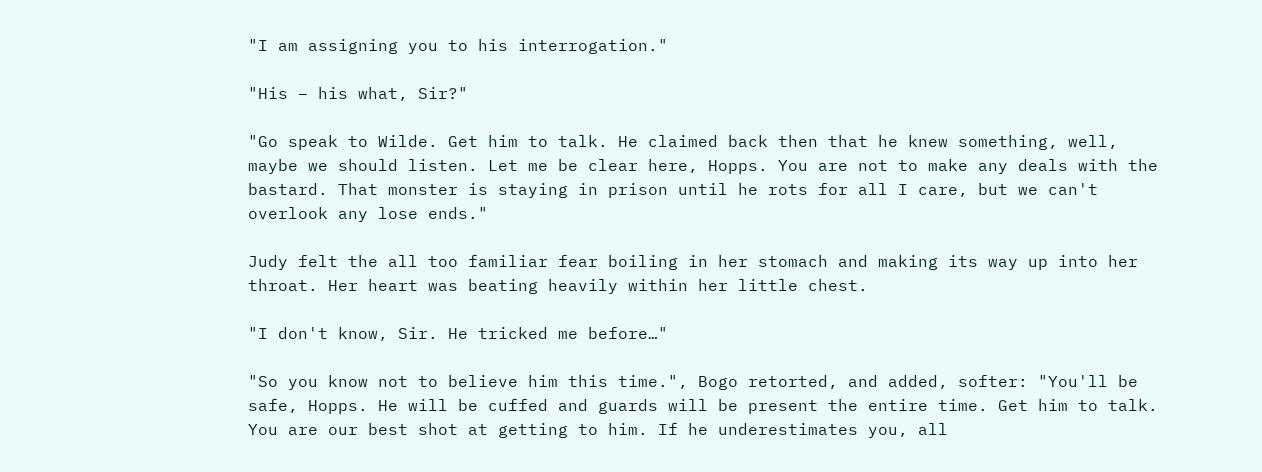"I am assigning you to his interrogation."

"His – his what, Sir?"

"Go speak to Wilde. Get him to talk. He claimed back then that he knew something, well, maybe we should listen. Let me be clear here, Hopps. You are not to make any deals with the bastard. That monster is staying in prison until he rots for all I care, but we can't overlook any lose ends."

Judy felt the all too familiar fear boiling in her stomach and making its way up into her throat. Her heart was beating heavily within her little chest.

"I don't know, Sir. He tricked me before…"

"So you know not to believe him this time.", Bogo retorted, and added, softer: "You'll be safe, Hopps. He will be cuffed and guards will be present the entire time. Get him to talk. You are our best shot at getting to him. If he underestimates you, all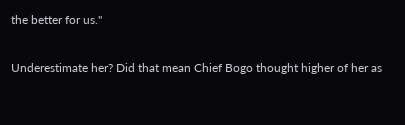the better for us."

Underestimate her? Did that mean Chief Bogo thought higher of her as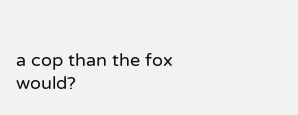a cop than the fox would?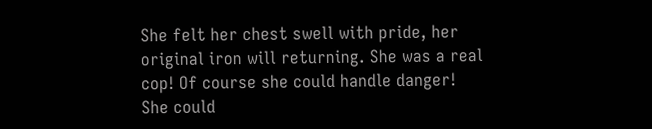She felt her chest swell with pride, her original iron will returning. She was a real cop! Of course she could handle danger! She could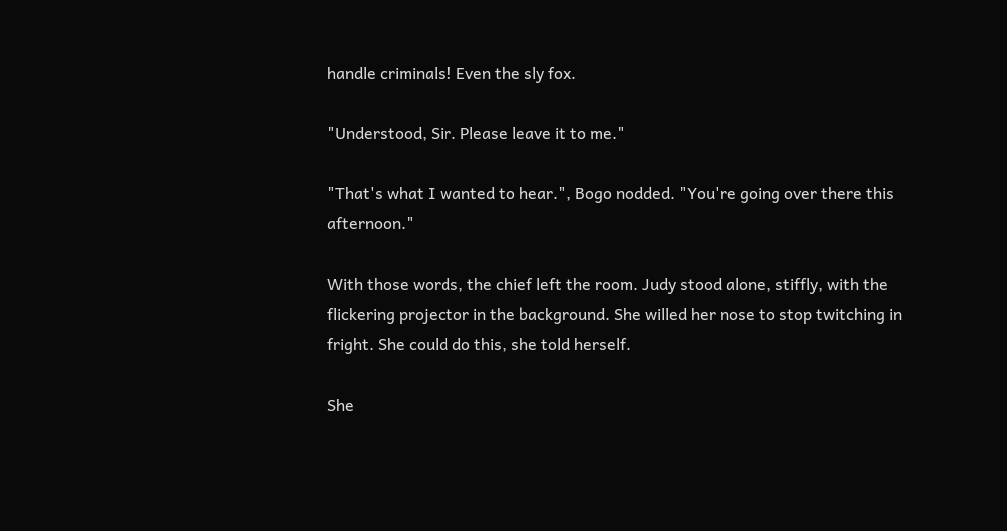handle criminals! Even the sly fox.

"Understood, Sir. Please leave it to me."

"That's what I wanted to hear.", Bogo nodded. "You're going over there this afternoon."

With those words, the chief left the room. Judy stood alone, stiffly, with the flickering projector in the background. She willed her nose to stop twitching in fright. She could do this, she told herself.

She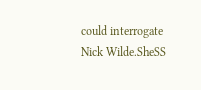could interrogate Nick Wilde.SheSS